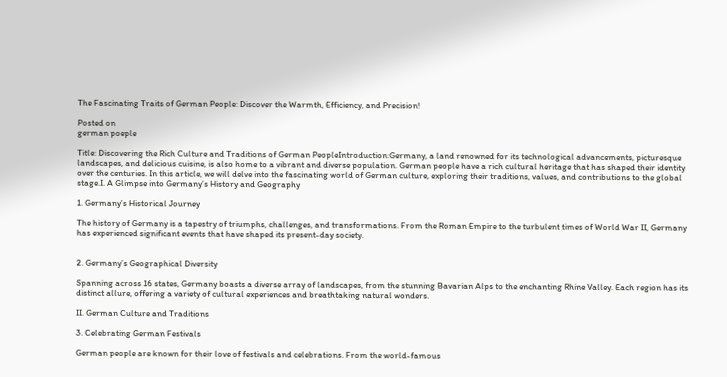The Fascinating Traits of German People: Discover the Warmth, Efficiency, and Precision!

Posted on
german poeple

Title: Discovering the Rich Culture and Traditions of German PeopleIntroduction:Germany, a land renowned for its technological advancements, picturesque landscapes, and delicious cuisine, is also home to a vibrant and diverse population. German people have a rich cultural heritage that has shaped their identity over the centuries. In this article, we will delve into the fascinating world of German culture, exploring their traditions, values, and contributions to the global stage.I. A Glimpse into Germany’s History and Geography

1. Germany’s Historical Journey

The history of Germany is a tapestry of triumphs, challenges, and transformations. From the Roman Empire to the turbulent times of World War II, Germany has experienced significant events that have shaped its present-day society.


2. Germany’s Geographical Diversity

Spanning across 16 states, Germany boasts a diverse array of landscapes, from the stunning Bavarian Alps to the enchanting Rhine Valley. Each region has its distinct allure, offering a variety of cultural experiences and breathtaking natural wonders.

II. German Culture and Traditions

3. Celebrating German Festivals

German people are known for their love of festivals and celebrations. From the world-famous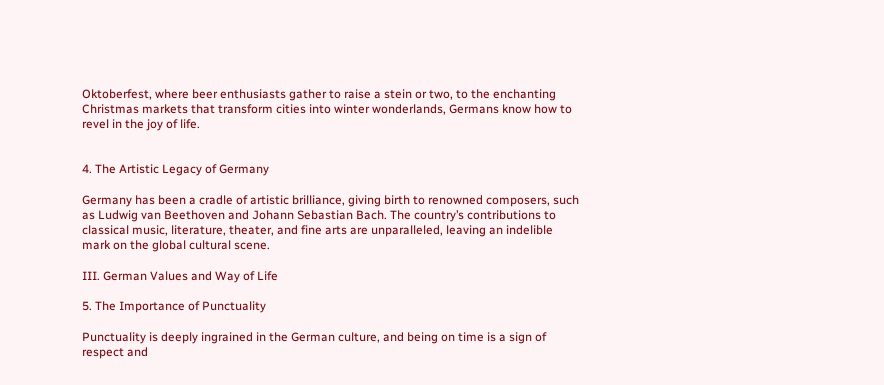Oktoberfest, where beer enthusiasts gather to raise a stein or two, to the enchanting Christmas markets that transform cities into winter wonderlands, Germans know how to revel in the joy of life.


4. The Artistic Legacy of Germany

Germany has been a cradle of artistic brilliance, giving birth to renowned composers, such as Ludwig van Beethoven and Johann Sebastian Bach. The country’s contributions to classical music, literature, theater, and fine arts are unparalleled, leaving an indelible mark on the global cultural scene.

III. German Values and Way of Life

5. The Importance of Punctuality

Punctuality is deeply ingrained in the German culture, and being on time is a sign of respect and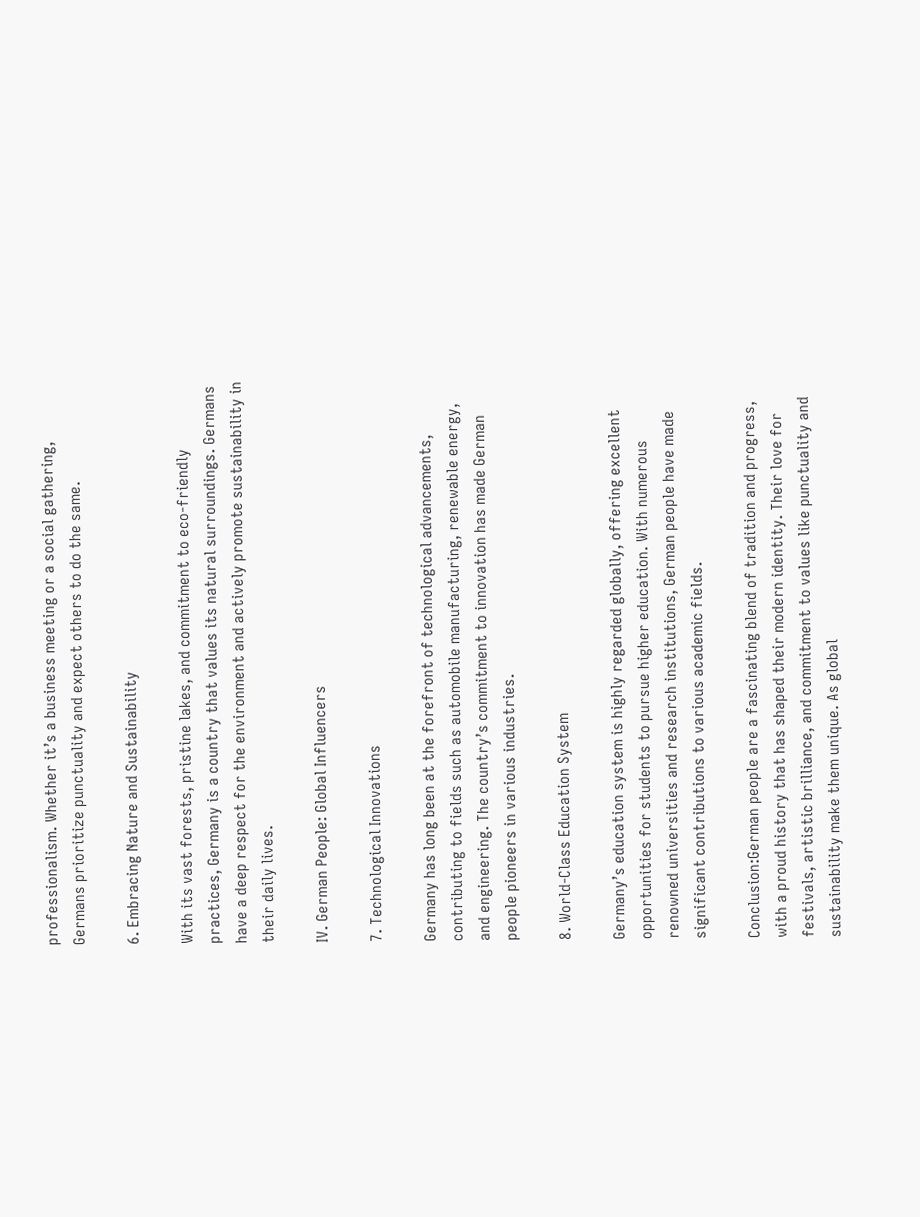professionalism. Whether it’s a business meeting or a social gathering, Germans prioritize punctuality and expect others to do the same.

6. Embracing Nature and Sustainability

With its vast forests, pristine lakes, and commitment to eco-friendly practices, Germany is a country that values its natural surroundings. Germans have a deep respect for the environment and actively promote sustainability in their daily lives.

IV. German People: Global Influencers

7. Technological Innovations

Germany has long been at the forefront of technological advancements, contributing to fields such as automobile manufacturing, renewable energy, and engineering. The country’s commitment to innovation has made German people pioneers in various industries.

8. World-Class Education System

Germany’s education system is highly regarded globally, offering excellent opportunities for students to pursue higher education. With numerous renowned universities and research institutions, German people have made significant contributions to various academic fields.

Conclusion:German people are a fascinating blend of tradition and progress, with a proud history that has shaped their modern identity. Their love for festivals, artistic brilliance, and commitment to values like punctuality and sustainability make them unique. As global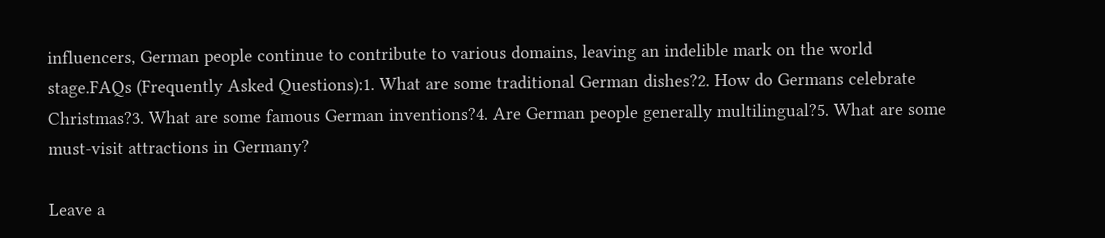influencers, German people continue to contribute to various domains, leaving an indelible mark on the world stage.FAQs (Frequently Asked Questions):1. What are some traditional German dishes?2. How do Germans celebrate Christmas?3. What are some famous German inventions?4. Are German people generally multilingual?5. What are some must-visit attractions in Germany?

Leave a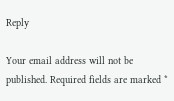Reply

Your email address will not be published. Required fields are marked *